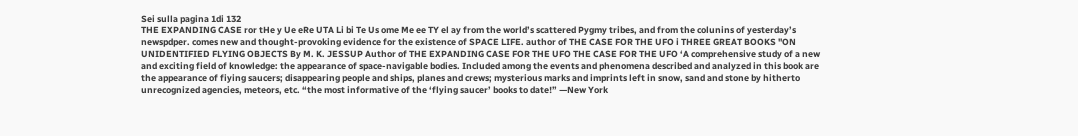Sei sulla pagina 1di 132
THE EXPANDING CASE ror tHe y Ue eRe UTA Li bi Te Us ome Me ee TY el ay from the world’s scattered Pygmy tribes, and from the colunins of yesterday’s newspdper. comes new and thought-provoking evidence for the existence of SPACE LIFE. author of THE CASE FOR THE UFO i THREE GREAT BOOKS "ON UNIDENTIFIED FLYING OBJECTS By M. K. JESSUP Author of THE EXPANDING CASE FOR THE UFO THE CASE FOR THE UFO ‘A comprehensive study of a new and exciting field of knowledge: the appearance of space-navigable bodies. Included among the events and phenomena described and analyzed in this book are the appearance of fiying saucers; disappearing people and ships, planes and crews; mysterious marks and imprints left in snow, sand and stone by hitherto unrecognized agencies, meteors, etc. “the most informative of the ‘flying saucer’ books to date!” —New York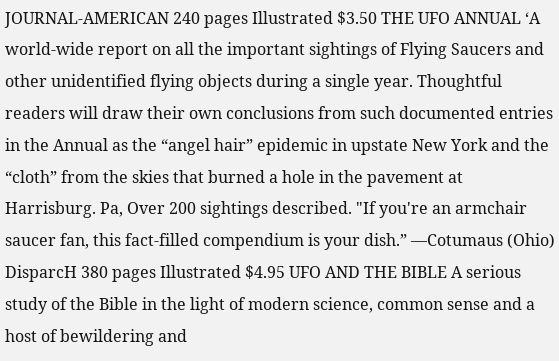JOURNAL-AMERICAN 240 pages Illustrated $3.50 THE UFO ANNUAL ‘A world-wide report on all the important sightings of Flying Saucers and other unidentified flying objects during a single year. Thoughtful readers will draw their own conclusions from such documented entries in the Annual as the “angel hair” epidemic in upstate New York and the “cloth” from the skies that burned a hole in the pavement at Harrisburg. Pa, Over 200 sightings described. "If you're an armchair saucer fan, this fact-filled compendium is your dish.” —Cotumaus (Ohio) DisparcH 380 pages Illustrated $4.95 UFO AND THE BIBLE A serious study of the Bible in the light of modern science, common sense and a host of bewildering and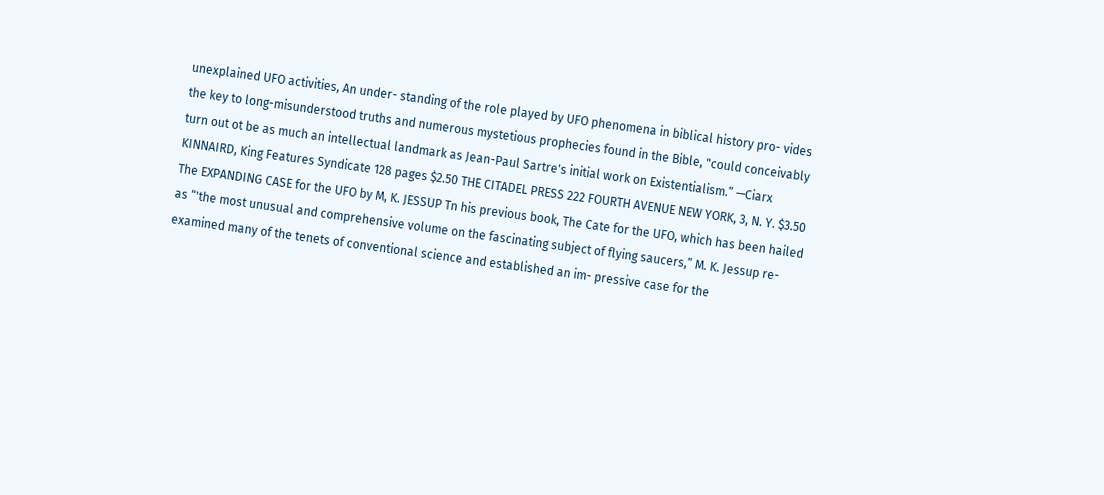unexplained UFO activities, An under- standing of the role played by UFO phenomena in biblical history pro- vides the key to long-misunderstood truths and numerous mystetious prophecies found in the Bible, "could conceivably turn out ot be as much an intellectual landmark as Jean-Paul Sartre's initial work on Existentialism.” —Ciarx KINNAIRD, King Features Syndicate 128 pages $2.50 THE CITADEL PRESS 222 FOURTH AVENUE NEW YORK, 3, N. Y. $3.50 The EXPANDING CASE for the UFO by M, K. JESSUP Tn his previous book, The Cate for the UFO, which has been hailed as “'the most unusual and comprehensive volume on the fascinating subject of flying saucers,” M. K. Jessup re-examined many of the tenets of conventional science and established an im- pressive case for the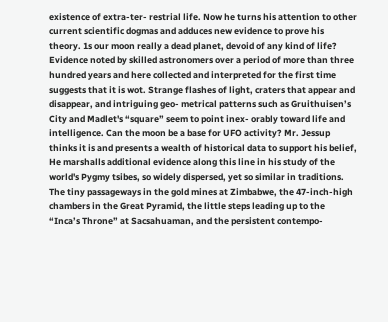existence of extra-ter- restrial life. Now he turns his attention to other current scientific dogmas and adduces new evidence to prove his theory. 1s our moon really a dead planet, devoid of any kind of life? Evidence noted by skilled astronomers over a period of more than three hundred years and here collected and interpreted for the first time suggests that it is wot. Strange flashes of light, craters that appear and disappear, and intriguing geo- metrical patterns such as Gruithuisen’s City and Madlet's “square” seem to point inex- orably toward life and intelligence. Can the moon be a base for UFO activity? Mr. Jessup thinks it is and presents a wealth of historical data to support his belief, He marshalls additional evidence along this line in his study of the world's Pygmy tsibes, so widely dispersed, yet so similar in traditions. The tiny passageways in the gold mines at Zimbabwe, the 47-inch-high chambers in the Great Pyramid, the little steps leading up to the “Inca’s Throne” at Sacsahuaman, and the persistent contempo-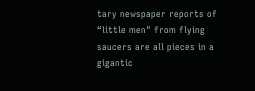tary newspaper reports of “little men" from flying saucers are all pieces in a gigantic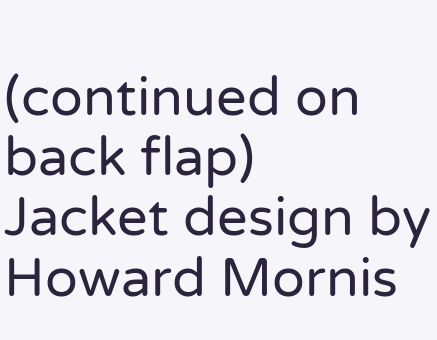(continued on back flap) Jacket design by Howard Mornis